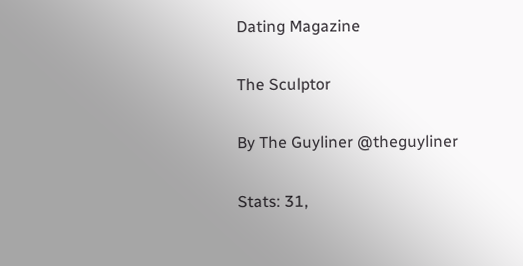Dating Magazine

The Sculptor

By The Guyliner @theguyliner

Stats: 31,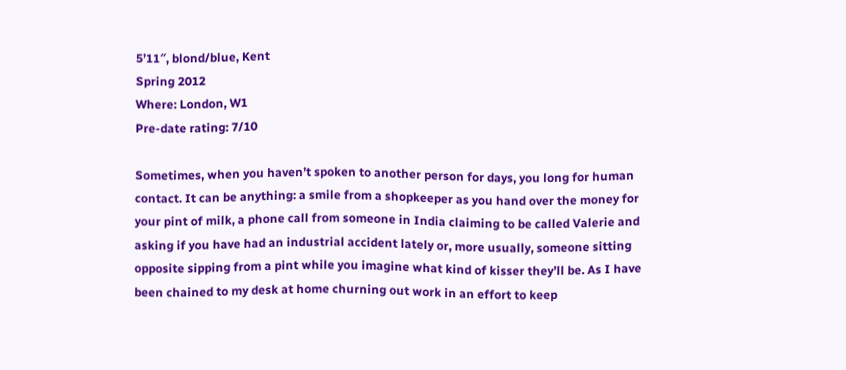5’11″, blond/blue, Kent
Spring 2012
Where: London, W1
Pre-date rating: 7/10

Sometimes, when you haven’t spoken to another person for days, you long for human contact. It can be anything: a smile from a shopkeeper as you hand over the money for your pint of milk, a phone call from someone in India claiming to be called Valerie and asking if you have had an industrial accident lately or, more usually, someone sitting opposite sipping from a pint while you imagine what kind of kisser they’ll be. As I have been chained to my desk at home churning out work in an effort to keep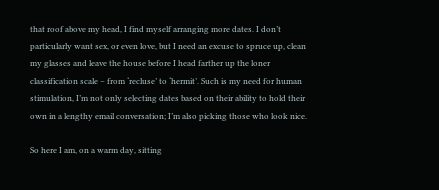that roof above my head, I find myself arranging more dates. I don’t particularly want sex, or even love, but I need an excuse to spruce up, clean my glasses and leave the house before I head farther up the loner classification scale – from ‘recluse’ to ‘hermit’. Such is my need for human stimulation, I’m not only selecting dates based on their ability to hold their own in a lengthy email conversation; I’m also picking those who look nice.

So here I am, on a warm day, sitting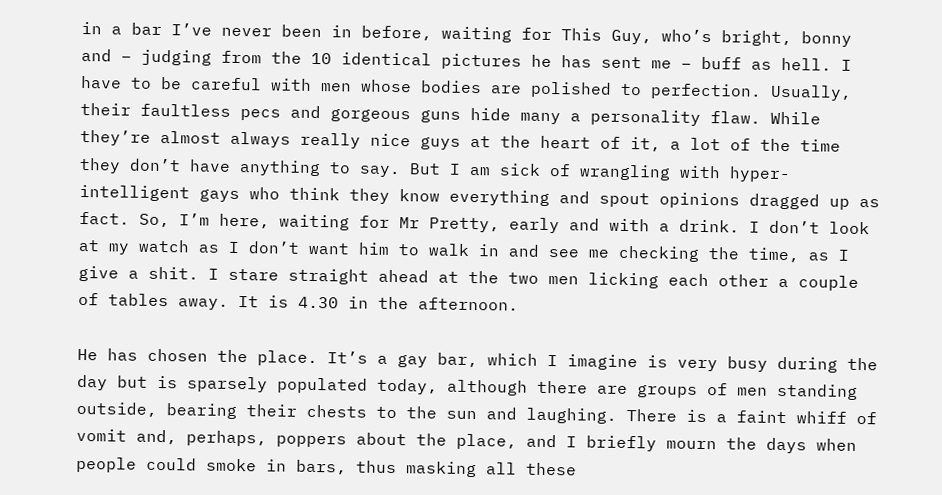in a bar I’ve never been in before, waiting for This Guy, who’s bright, bonny and – judging from the 10 identical pictures he has sent me – buff as hell. I have to be careful with men whose bodies are polished to perfection. Usually, their faultless pecs and gorgeous guns hide many a personality flaw. While they’re almost always really nice guys at the heart of it, a lot of the time they don’t have anything to say. But I am sick of wrangling with hyper-intelligent gays who think they know everything and spout opinions dragged up as fact. So, I’m here, waiting for Mr Pretty, early and with a drink. I don’t look at my watch as I don’t want him to walk in and see me checking the time, as I give a shit. I stare straight ahead at the two men licking each other a couple of tables away. It is 4.30 in the afternoon.

He has chosen the place. It’s a gay bar, which I imagine is very busy during the day but is sparsely populated today, although there are groups of men standing outside, bearing their chests to the sun and laughing. There is a faint whiff of vomit and, perhaps, poppers about the place, and I briefly mourn the days when people could smoke in bars, thus masking all these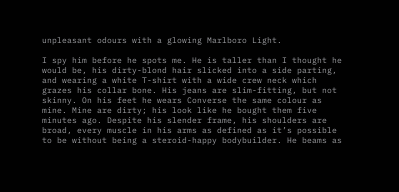unpleasant odours with a glowing Marlboro Light.

I spy him before he spots me. He is taller than I thought he would be, his dirty-blond hair slicked into a side parting, and wearing a white T-shirt with a wide crew neck which grazes his collar bone. His jeans are slim-fitting, but not skinny. On his feet he wears Converse the same colour as mine. Mine are dirty; his look like he bought them five minutes ago. Despite his slender frame, his shoulders are broad, every muscle in his arms as defined as it’s possible to be without being a steroid-happy bodybuilder. He beams as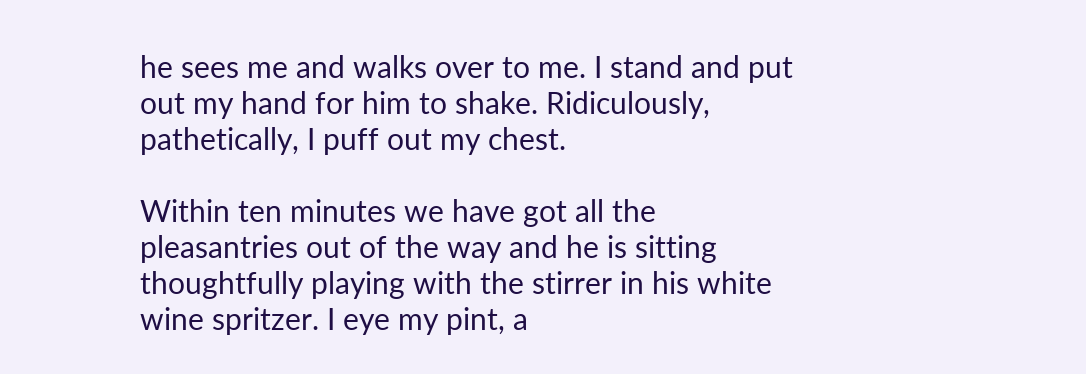he sees me and walks over to me. I stand and put out my hand for him to shake. Ridiculously, pathetically, I puff out my chest.

Within ten minutes we have got all the pleasantries out of the way and he is sitting thoughtfully playing with the stirrer in his white wine spritzer. I eye my pint, a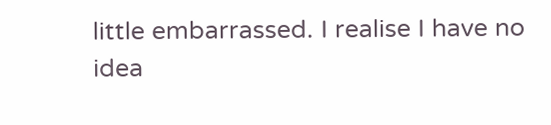little embarrassed. I realise I have no idea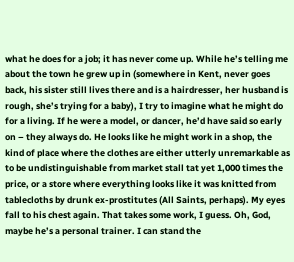what he does for a job; it has never come up. While he’s telling me about the town he grew up in (somewhere in Kent, never goes back, his sister still lives there and is a hairdresser, her husband is rough, she’s trying for a baby), I try to imagine what he might do for a living. If he were a model, or dancer, he’d have said so early on – they always do. He looks like he might work in a shop, the kind of place where the clothes are either utterly unremarkable as to be undistinguishable from market stall tat yet 1,000 times the price, or a store where everything looks like it was knitted from tablecloths by drunk ex-prostitutes (All Saints, perhaps). My eyes fall to his chest again. That takes some work, I guess. Oh, God, maybe he’s a personal trainer. I can stand the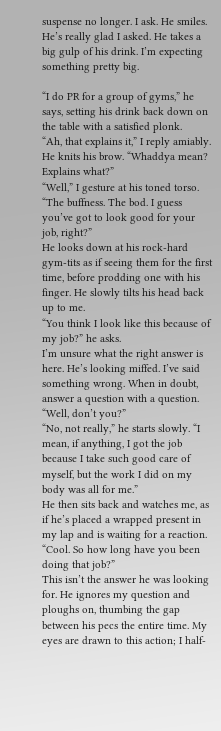suspense no longer. I ask. He smiles. He’s really glad I asked. He takes a big gulp of his drink. I’m expecting something pretty big.

“I do PR for a group of gyms,” he says, setting his drink back down on the table with a satisfied plonk.
“Ah, that explains it,” I reply amiably.
He knits his brow. “Whaddya mean? Explains what?”
“Well,” I gesture at his toned torso. “The buffness. The bod. I guess you’ve got to look good for your job, right?”
He looks down at his rock-hard gym-tits as if seeing them for the first time, before prodding one with his finger. He slowly tilts his head back up to me.
“You think I look like this because of my job?” he asks.
I’m unsure what the right answer is here. He’s looking miffed. I’ve said something wrong. When in doubt, answer a question with a question.
“Well, don’t you?”
“No, not really,” he starts slowly. “I mean, if anything, I got the job because I take such good care of myself, but the work I did on my body was all for me.”
He then sits back and watches me, as if he’s placed a wrapped present in my lap and is waiting for a reaction.
“Cool. So how long have you been doing that job?”
This isn’t the answer he was looking for. He ignores my question and ploughs on, thumbing the gap between his pecs the entire time. My eyes are drawn to this action; I half-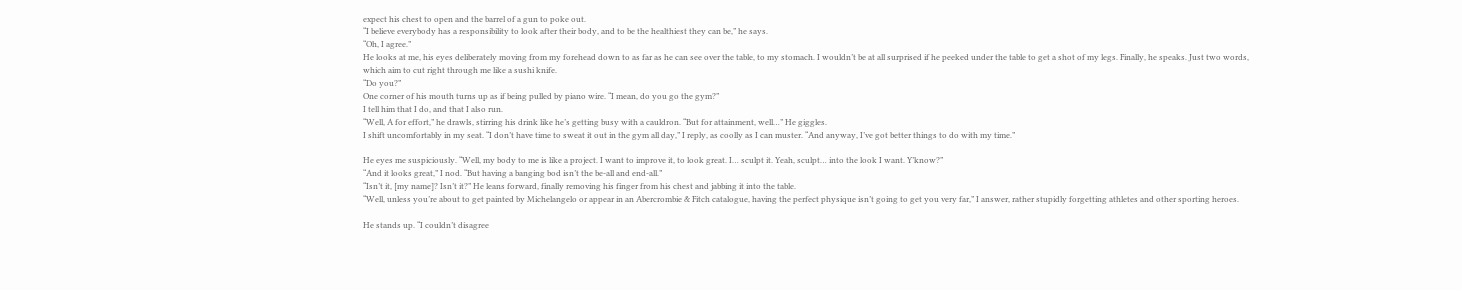expect his chest to open and the barrel of a gun to poke out.
“I believe everybody has a responsibility to look after their body, and to be the healthiest they can be,” he says.
“Oh, I agree.”
He looks at me, his eyes deliberately moving from my forehead down to as far as he can see over the table, to my stomach. I wouldn’t be at all surprised if he peeked under the table to get a shot of my legs. Finally, he speaks. Just two words, which aim to cut right through me like a sushi knife.
“Do you?”
One corner of his mouth turns up as if being pulled by piano wire. “I mean, do you go the gym?”
I tell him that I do, and that I also run.
“Well, A for effort,” he drawls, stirring his drink like he’s getting busy with a cauldron. “But for attainment, well…” He giggles.
I shift uncomfortably in my seat. “I don’t have time to sweat it out in the gym all day,” I reply, as coolly as I can muster. “And anyway, I’ve got better things to do with my time.”

He eyes me suspiciously. “Well, my body to me is like a project. I want to improve it, to look great. I… sculpt it. Yeah, sculpt… into the look I want. Y’know?”
“And it looks great,” I nod. “But having a banging bod isn’t the be-all and end-all.”
“Isn’t it, [my name]? Isn’t it?” He leans forward, finally removing his finger from his chest and jabbing it into the table.
“Well, unless you’re about to get painted by Michelangelo or appear in an Abercrombie & Fitch catalogue, having the perfect physique isn’t going to get you very far,” I answer, rather stupidly forgetting athletes and other sporting heroes.

He stands up. “I couldn’t disagree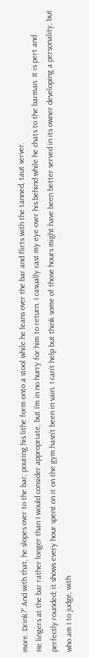more. Drink?” And with that, he slopes over to the bar, pouring his lithe form onto a stool while he leans over the bar and flirts with the tanned, taut server.
He lingers at the bar rather longer than I would consider appropriate, but I’m in no hurry for him to return. I casually cast my eye over his behind while he chats to the barman. It is pert and perfectly rounded; it shows every hour spent on it on the gym hasn’t been in vain. I can’t help but think some of those hours might have been better served in its owner developing a personality, but who am I to judge, with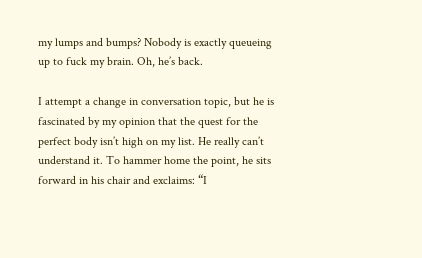my lumps and bumps? Nobody is exactly queueing up to fuck my brain. Oh, he’s back.

I attempt a change in conversation topic, but he is fascinated by my opinion that the quest for the perfect body isn’t high on my list. He really can’t understand it. To hammer home the point, he sits forward in his chair and exclaims: “I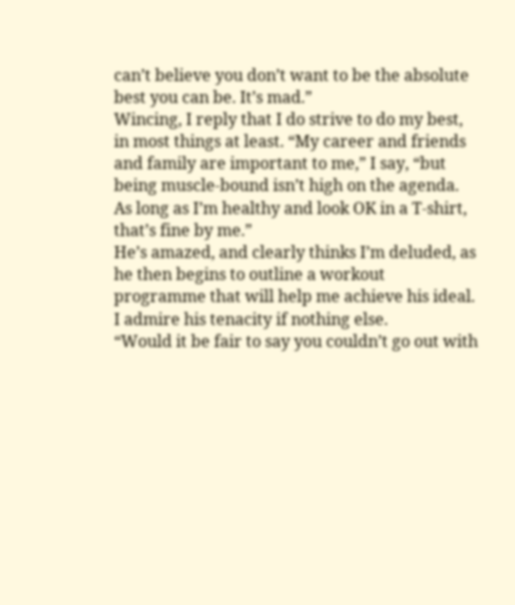can’t believe you don’t want to be the absolute best you can be. It’s mad.”
Wincing, I reply that I do strive to do my best, in most things at least. “My career and friends and family are important to me,” I say, “but being muscle-bound isn’t high on the agenda. As long as I’m healthy and look OK in a T-shirt, that’s fine by me.”
He’s amazed, and clearly thinks I’m deluded, as he then begins to outline a workout programme that will help me achieve his ideal. I admire his tenacity if nothing else.
“Would it be fair to say you couldn’t go out with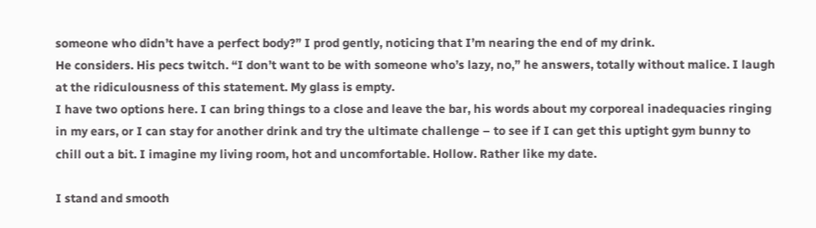someone who didn’t have a perfect body?” I prod gently, noticing that I’m nearing the end of my drink.
He considers. His pecs twitch. “I don’t want to be with someone who’s lazy, no,” he answers, totally without malice. I laugh at the ridiculousness of this statement. My glass is empty.
I have two options here. I can bring things to a close and leave the bar, his words about my corporeal inadequacies ringing in my ears, or I can stay for another drink and try the ultimate challenge – to see if I can get this uptight gym bunny to chill out a bit. I imagine my living room, hot and uncomfortable. Hollow. Rather like my date.

I stand and smooth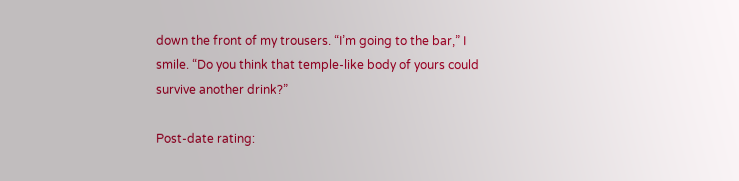down the front of my trousers. “I’m going to the bar,” I smile. “Do you think that temple-like body of yours could survive another drink?”

Post-date rating: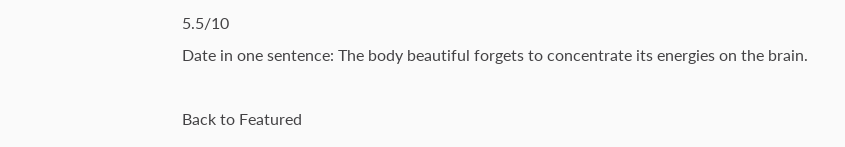5.5/10
Date in one sentence: The body beautiful forgets to concentrate its energies on the brain.

Back to Featured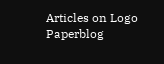Articles on Logo Paperblog